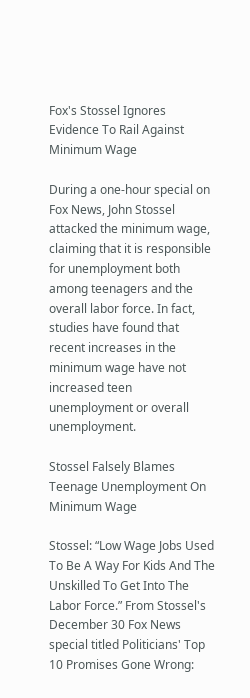Fox's Stossel Ignores Evidence To Rail Against Minimum Wage

During a one-hour special on Fox News, John Stossel attacked the minimum wage, claiming that it is responsible for unemployment both among teenagers and the overall labor force. In fact, studies have found that recent increases in the minimum wage have not increased teen unemployment or overall unemployment.

Stossel Falsely Blames Teenage Unemployment On Minimum Wage

Stossel: “Low Wage Jobs Used To Be A Way For Kids And The Unskilled To Get Into The Labor Force.” From Stossel's December 30 Fox News special titled Politicians' Top 10 Promises Gone Wrong: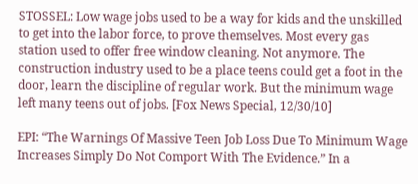STOSSEL: Low wage jobs used to be a way for kids and the unskilled to get into the labor force, to prove themselves. Most every gas station used to offer free window cleaning. Not anymore. The construction industry used to be a place teens could get a foot in the door, learn the discipline of regular work. But the minimum wage left many teens out of jobs. [Fox News Special, 12/30/10]

EPI: “The Warnings Of Massive Teen Job Loss Due To Minimum Wage Increases Simply Do Not Comport With The Evidence.” In a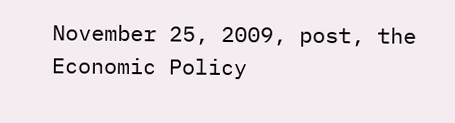November 25, 2009, post, the Economic Policy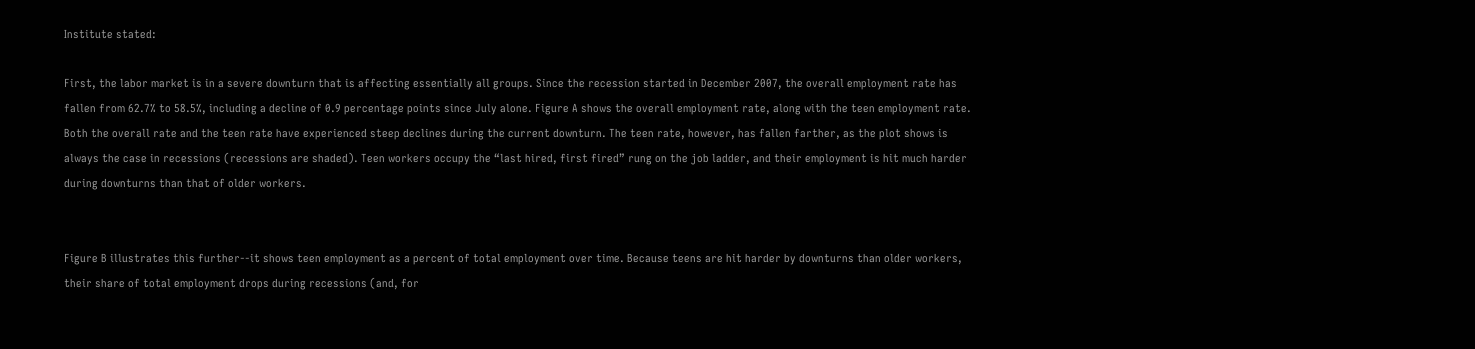Institute stated:

First, the labor market is in a severe downturn that is affecting essentially all groups. Since the recession started in December 2007, the overall employment rate has fallen from 62.7% to 58.5%, including a decline of 0.9 percentage points since July alone. Figure A shows the overall employment rate, along with the teen employment rate. Both the overall rate and the teen rate have experienced steep declines during the current downturn. The teen rate, however, has fallen farther, as the plot shows is always the case in recessions (recessions are shaded). Teen workers occupy the “last hired, first fired” rung on the job ladder, and their employment is hit much harder during downturns than that of older workers.


Figure B illustrates this further--it shows teen employment as a percent of total employment over time. Because teens are hit harder by downturns than older workers, their share of total employment drops during recessions (and, for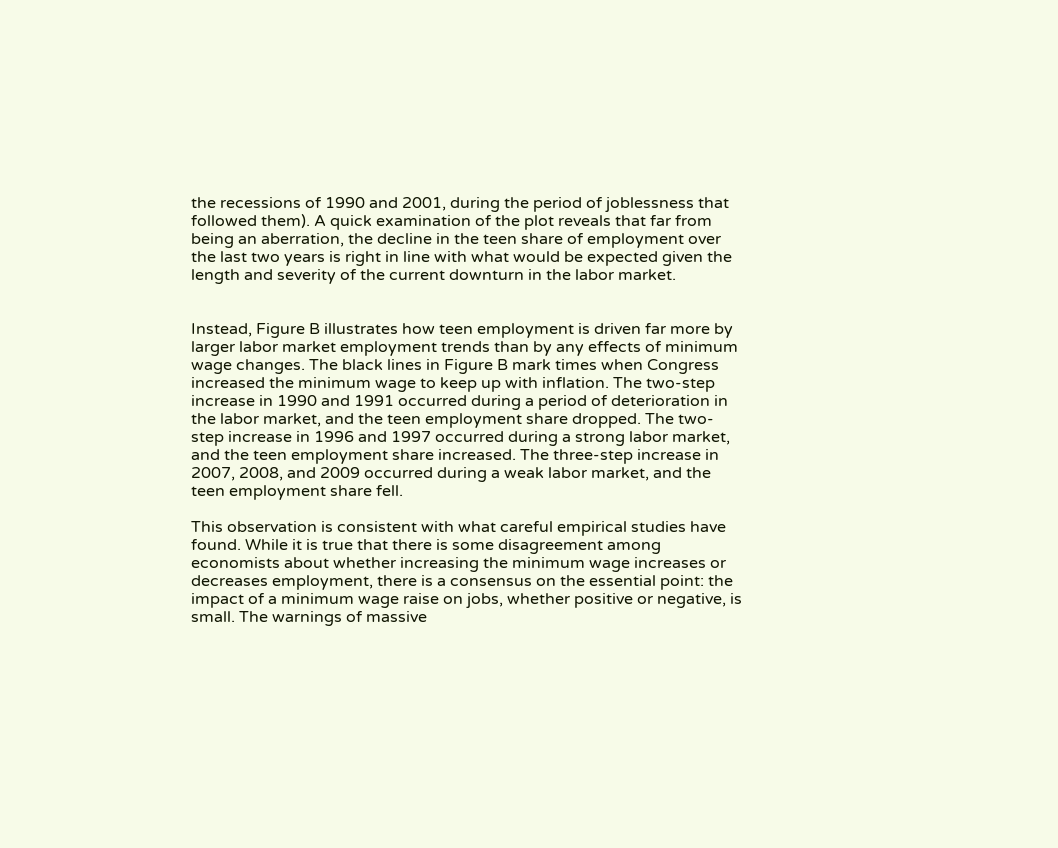the recessions of 1990 and 2001, during the period of joblessness that followed them). A quick examination of the plot reveals that far from being an aberration, the decline in the teen share of employment over the last two years is right in line with what would be expected given the length and severity of the current downturn in the labor market.


Instead, Figure B illustrates how teen employment is driven far more by larger labor market employment trends than by any effects of minimum wage changes. The black lines in Figure B mark times when Congress increased the minimum wage to keep up with inflation. The two-step increase in 1990 and 1991 occurred during a period of deterioration in the labor market, and the teen employment share dropped. The two-step increase in 1996 and 1997 occurred during a strong labor market, and the teen employment share increased. The three-step increase in 2007, 2008, and 2009 occurred during a weak labor market, and the teen employment share fell.

This observation is consistent with what careful empirical studies have found. While it is true that there is some disagreement among economists about whether increasing the minimum wage increases or decreases employment, there is a consensus on the essential point: the impact of a minimum wage raise on jobs, whether positive or negative, is small. The warnings of massive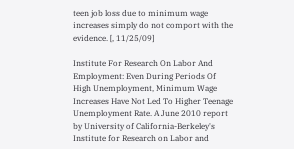teen job loss due to minimum wage increases simply do not comport with the evidence. [, 11/25/09]

Institute For Research On Labor And Employment: Even During Periods Of High Unemployment, Minimum Wage Increases Have Not Led To Higher Teenage Unemployment Rate. A June 2010 report by University of California-Berkeley's Institute for Research on Labor and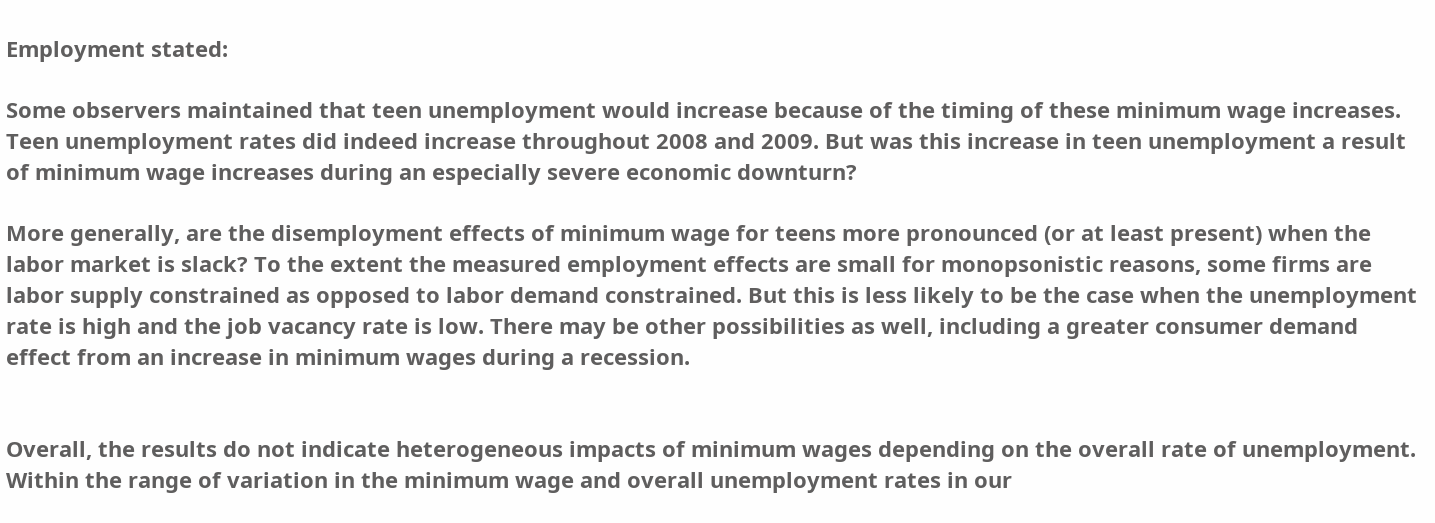Employment stated:

Some observers maintained that teen unemployment would increase because of the timing of these minimum wage increases. Teen unemployment rates did indeed increase throughout 2008 and 2009. But was this increase in teen unemployment a result of minimum wage increases during an especially severe economic downturn?

More generally, are the disemployment effects of minimum wage for teens more pronounced (or at least present) when the labor market is slack? To the extent the measured employment effects are small for monopsonistic reasons, some firms are labor supply constrained as opposed to labor demand constrained. But this is less likely to be the case when the unemployment rate is high and the job vacancy rate is low. There may be other possibilities as well, including a greater consumer demand effect from an increase in minimum wages during a recession.


Overall, the results do not indicate heterogeneous impacts of minimum wages depending on the overall rate of unemployment. Within the range of variation in the minimum wage and overall unemployment rates in our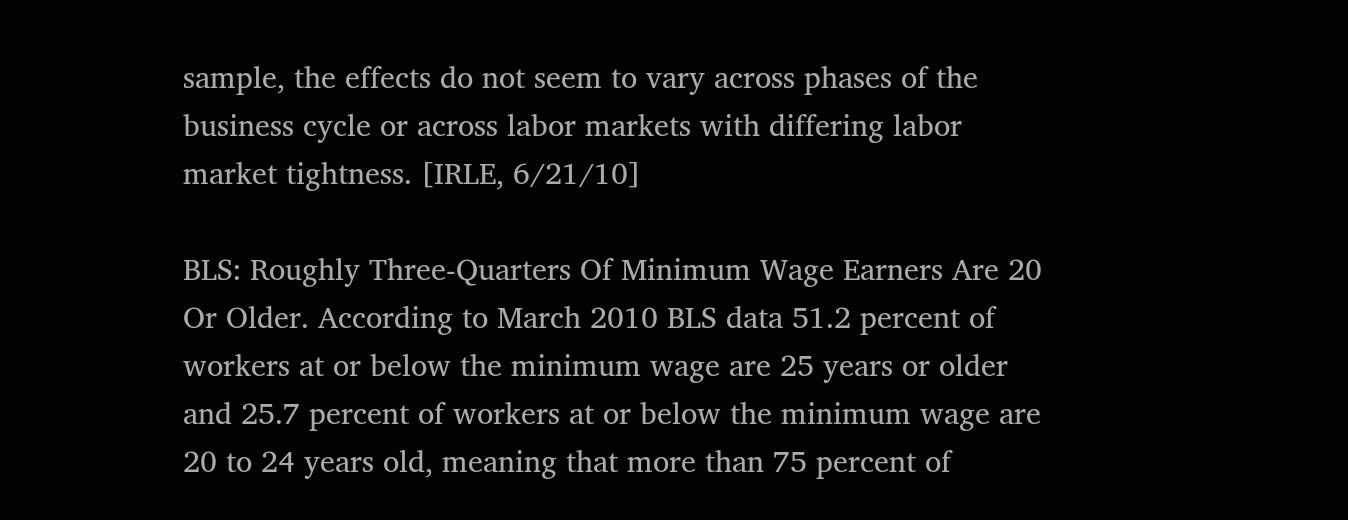sample, the effects do not seem to vary across phases of the business cycle or across labor markets with differing labor market tightness. [IRLE, 6/21/10]

BLS: Roughly Three-Quarters Of Minimum Wage Earners Are 20 Or Older. According to March 2010 BLS data 51.2 percent of workers at or below the minimum wage are 25 years or older and 25.7 percent of workers at or below the minimum wage are 20 to 24 years old, meaning that more than 75 percent of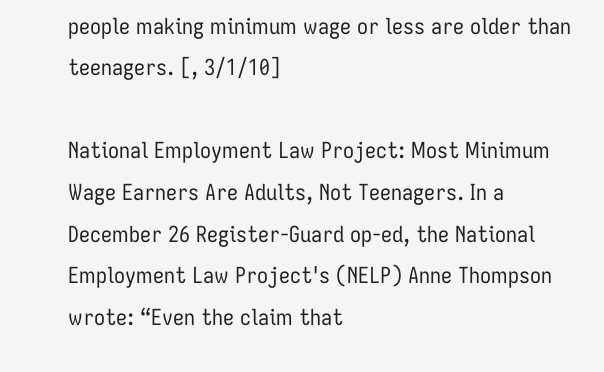people making minimum wage or less are older than teenagers. [, 3/1/10]

National Employment Law Project: Most Minimum Wage Earners Are Adults, Not Teenagers. In a December 26 Register-Guard op-ed, the National Employment Law Project's (NELP) Anne Thompson wrote: “Even the claim that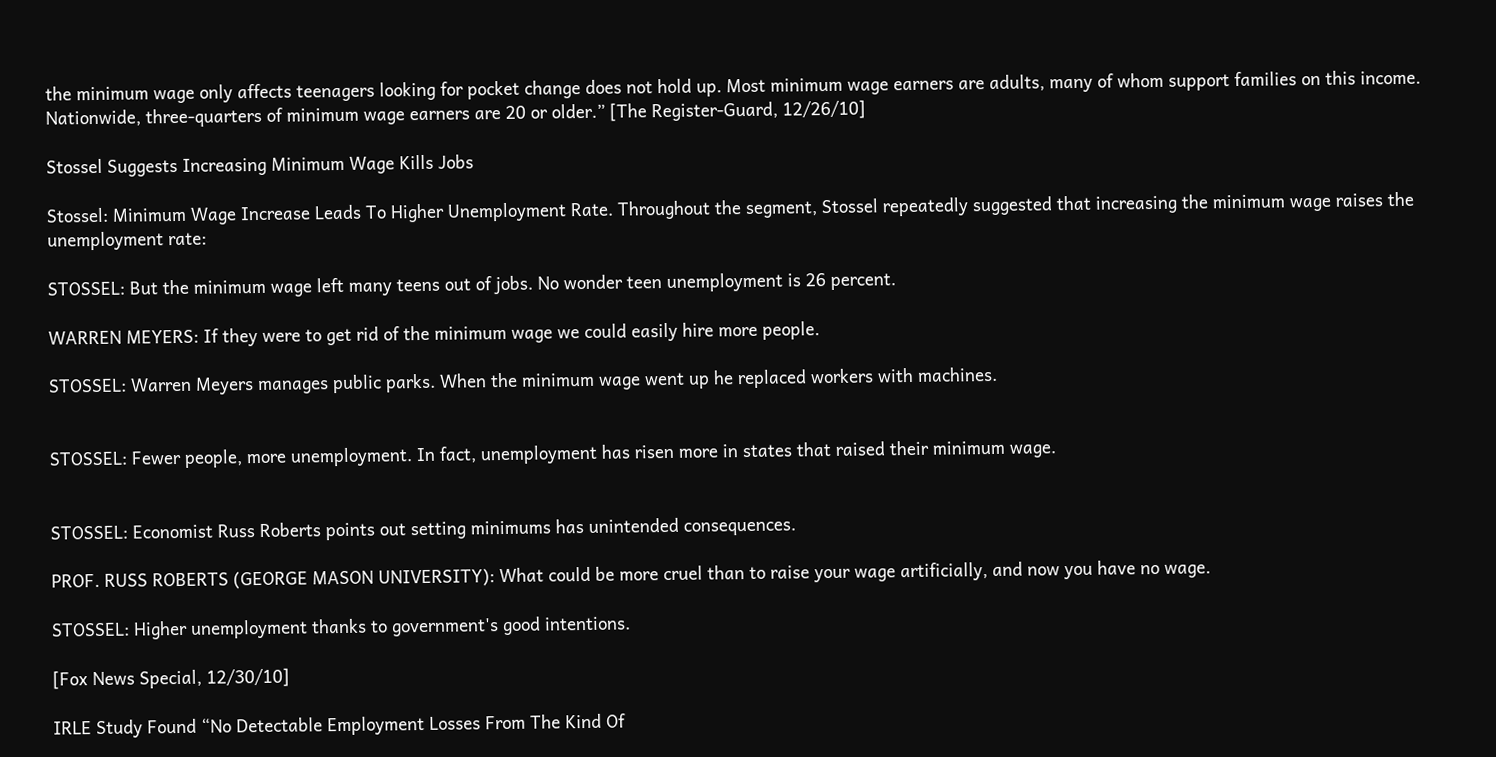the minimum wage only affects teenagers looking for pocket change does not hold up. Most minimum wage earners are adults, many of whom support families on this income. Nationwide, three-quarters of minimum wage earners are 20 or older.” [The Register-Guard, 12/26/10]

Stossel Suggests Increasing Minimum Wage Kills Jobs

Stossel: Minimum Wage Increase Leads To Higher Unemployment Rate. Throughout the segment, Stossel repeatedly suggested that increasing the minimum wage raises the unemployment rate:

STOSSEL: But the minimum wage left many teens out of jobs. No wonder teen unemployment is 26 percent.

WARREN MEYERS: If they were to get rid of the minimum wage we could easily hire more people.

STOSSEL: Warren Meyers manages public parks. When the minimum wage went up he replaced workers with machines.


STOSSEL: Fewer people, more unemployment. In fact, unemployment has risen more in states that raised their minimum wage.


STOSSEL: Economist Russ Roberts points out setting minimums has unintended consequences.

PROF. RUSS ROBERTS (GEORGE MASON UNIVERSITY): What could be more cruel than to raise your wage artificially, and now you have no wage.

STOSSEL: Higher unemployment thanks to government's good intentions.

[Fox News Special, 12/30/10]

IRLE Study Found “No Detectable Employment Losses From The Kind Of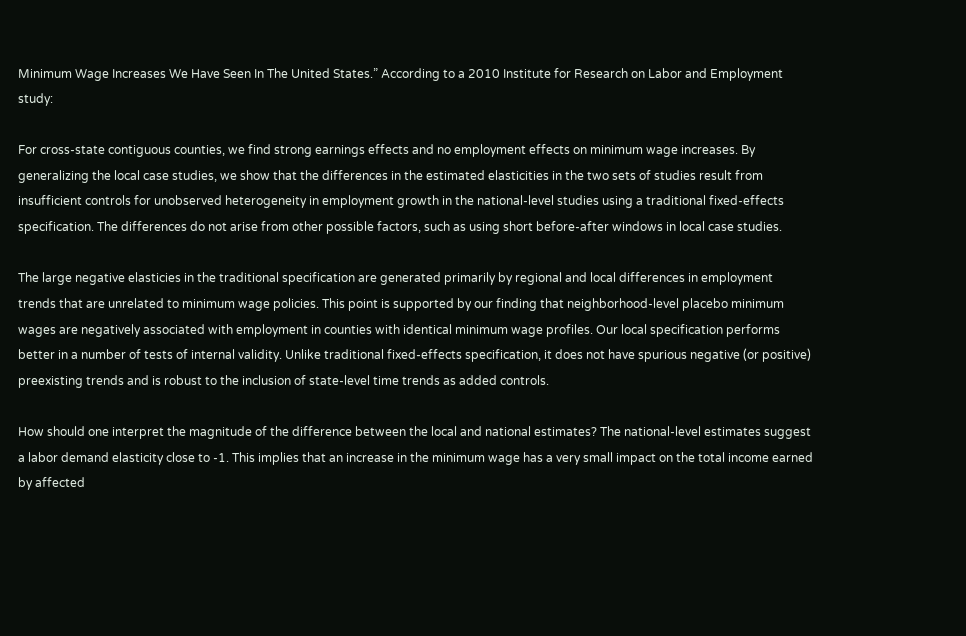Minimum Wage Increases We Have Seen In The United States.” According to a 2010 Institute for Research on Labor and Employment study:

For cross-state contiguous counties, we find strong earnings effects and no employment effects on minimum wage increases. By generalizing the local case studies, we show that the differences in the estimated elasticities in the two sets of studies result from insufficient controls for unobserved heterogeneity in employment growth in the national-level studies using a traditional fixed-effects specification. The differences do not arise from other possible factors, such as using short before-after windows in local case studies.

The large negative elasticies in the traditional specification are generated primarily by regional and local differences in employment trends that are unrelated to minimum wage policies. This point is supported by our finding that neighborhood-level placebo minimum wages are negatively associated with employment in counties with identical minimum wage profiles. Our local specification performs better in a number of tests of internal validity. Unlike traditional fixed-effects specification, it does not have spurious negative (or positive) preexisting trends and is robust to the inclusion of state-level time trends as added controls.

How should one interpret the magnitude of the difference between the local and national estimates? The national-level estimates suggest a labor demand elasticity close to -1. This implies that an increase in the minimum wage has a very small impact on the total income earned by affected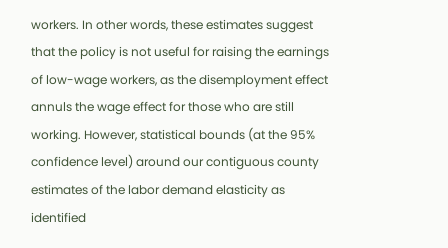workers. In other words, these estimates suggest that the policy is not useful for raising the earnings of low-wage workers, as the disemployment effect annuls the wage effect for those who are still working. However, statistical bounds (at the 95% confidence level) around our contiguous county estimates of the labor demand elasticity as identified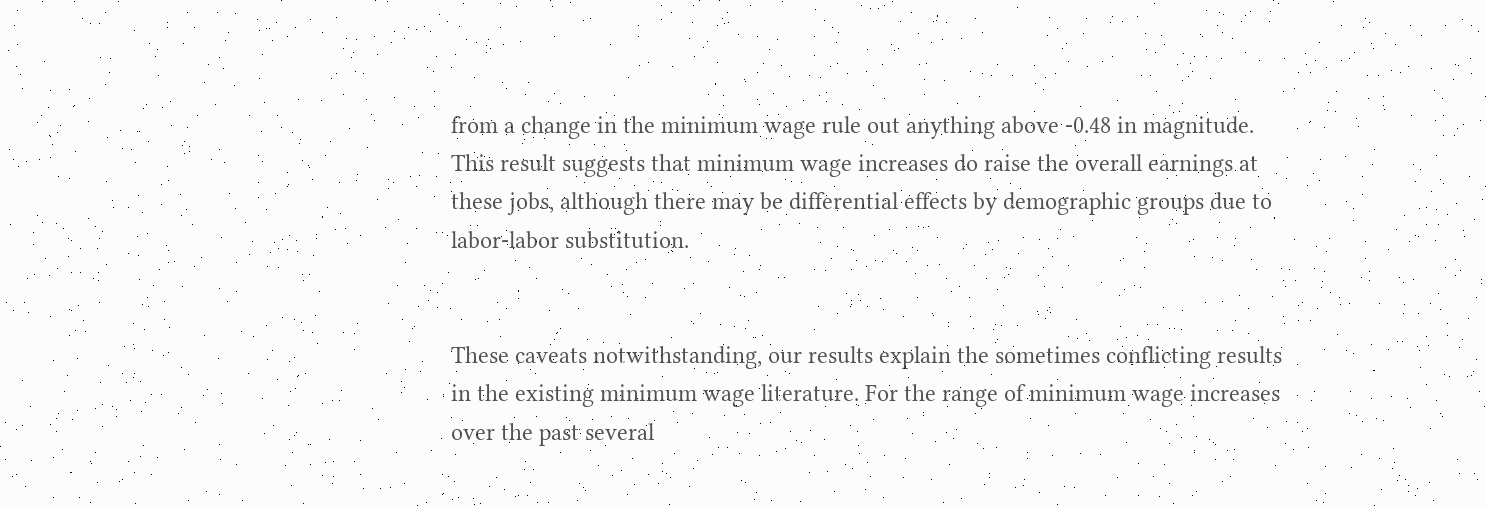from a change in the minimum wage rule out anything above -0.48 in magnitude. This result suggests that minimum wage increases do raise the overall earnings at these jobs, although there may be differential effects by demographic groups due to labor-labor substitution.


These caveats notwithstanding, our results explain the sometimes conflicting results in the existing minimum wage literature. For the range of minimum wage increases over the past several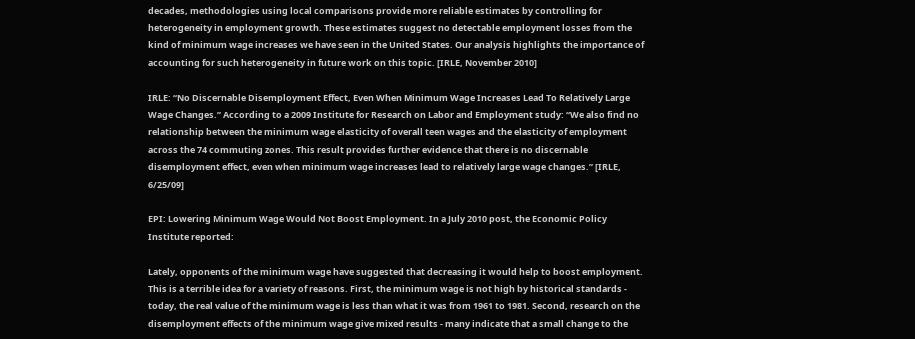decades, methodologies using local comparisons provide more reliable estimates by controlling for heterogeneity in employment growth. These estimates suggest no detectable employment losses from the kind of minimum wage increases we have seen in the United States. Our analysis highlights the importance of accounting for such heterogeneity in future work on this topic. [IRLE, November 2010]

IRLE: “No Discernable Disemployment Effect, Even When Minimum Wage Increases Lead To Relatively Large Wage Changes.” According to a 2009 Institute for Research on Labor and Employment study: “We also find no relationship between the minimum wage elasticity of overall teen wages and the elasticity of employment across the 74 commuting zones. This result provides further evidence that there is no discernable disemployment effect, even when minimum wage increases lead to relatively large wage changes.” [IRLE, 6/25/09]

EPI: Lowering Minimum Wage Would Not Boost Employment. In a July 2010 post, the Economic Policy Institute reported:

Lately, opponents of the minimum wage have suggested that decreasing it would help to boost employment. This is a terrible idea for a variety of reasons. First, the minimum wage is not high by historical standards - today, the real value of the minimum wage is less than what it was from 1961 to 1981. Second, research on the disemployment effects of the minimum wage give mixed results - many indicate that a small change to the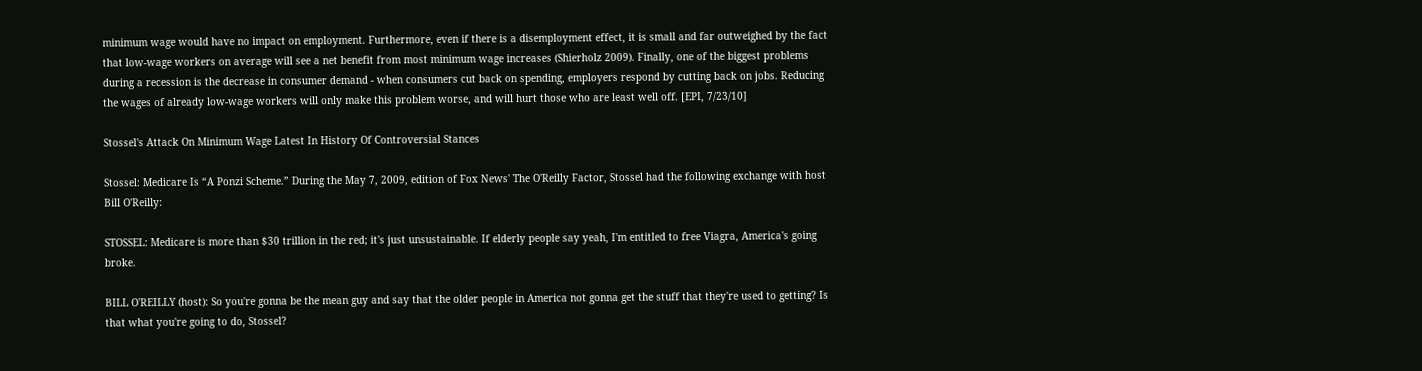minimum wage would have no impact on employment. Furthermore, even if there is a disemployment effect, it is small and far outweighed by the fact that low-wage workers on average will see a net benefit from most minimum wage increases (Shierholz 2009). Finally, one of the biggest problems during a recession is the decrease in consumer demand - when consumers cut back on spending, employers respond by cutting back on jobs. Reducing the wages of already low-wage workers will only make this problem worse, and will hurt those who are least well off. [EPI, 7/23/10]

Stossel's Attack On Minimum Wage Latest In History Of Controversial Stances

Stossel: Medicare Is “A Ponzi Scheme.” During the May 7, 2009, edition of Fox News' The O'Reilly Factor, Stossel had the following exchange with host Bill O'Reilly:

STOSSEL: Medicare is more than $30 trillion in the red; it's just unsustainable. If elderly people say yeah, I'm entitled to free Viagra, America's going broke.

BILL O'REILLY (host): So you're gonna be the mean guy and say that the older people in America not gonna get the stuff that they're used to getting? Is that what you're going to do, Stossel?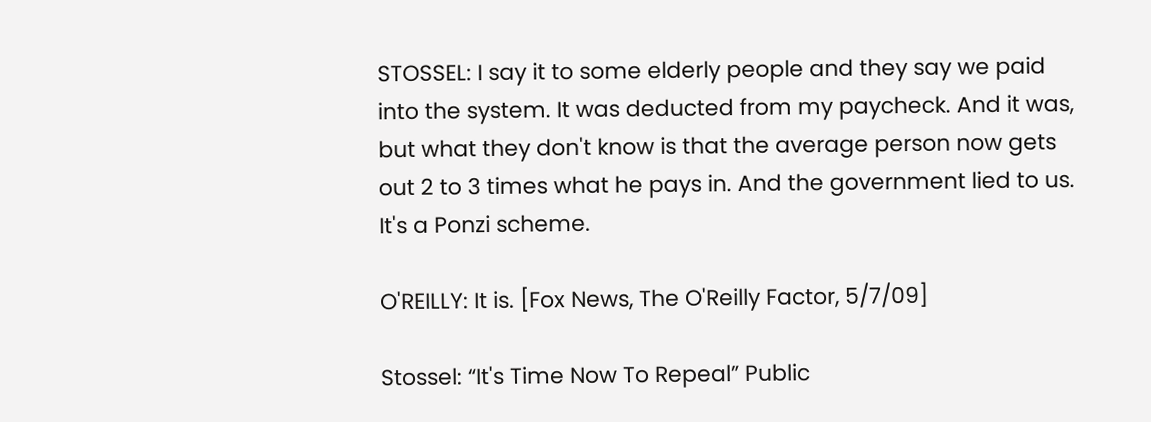STOSSEL: I say it to some elderly people and they say we paid into the system. It was deducted from my paycheck. And it was, but what they don't know is that the average person now gets out 2 to 3 times what he pays in. And the government lied to us. It's a Ponzi scheme.

O'REILLY: It is. [Fox News, The O'Reilly Factor, 5/7/09]

Stossel: “It's Time Now To Repeal” Public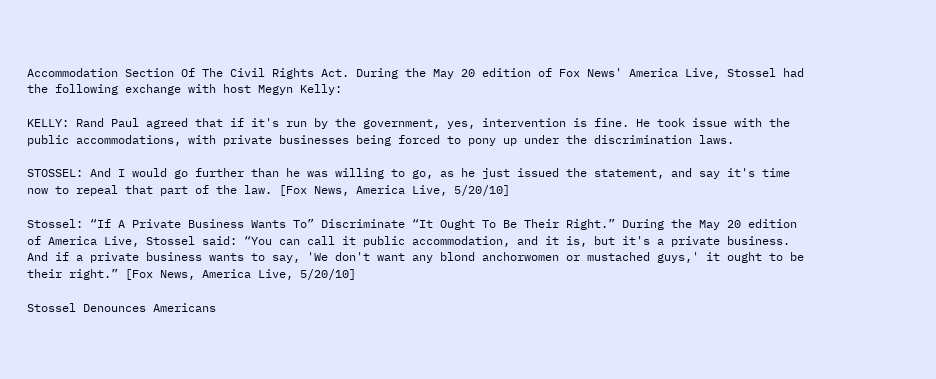Accommodation Section Of The Civil Rights Act. During the May 20 edition of Fox News' America Live, Stossel had the following exchange with host Megyn Kelly:

KELLY: Rand Paul agreed that if it's run by the government, yes, intervention is fine. He took issue with the public accommodations, with private businesses being forced to pony up under the discrimination laws.

STOSSEL: And I would go further than he was willing to go, as he just issued the statement, and say it's time now to repeal that part of the law. [Fox News, America Live, 5/20/10]

Stossel: “If A Private Business Wants To” Discriminate “It Ought To Be Their Right.” During the May 20 edition of America Live, Stossel said: “You can call it public accommodation, and it is, but it's a private business. And if a private business wants to say, 'We don't want any blond anchorwomen or mustached guys,' it ought to be their right.” [Fox News, America Live, 5/20/10]

Stossel Denounces Americans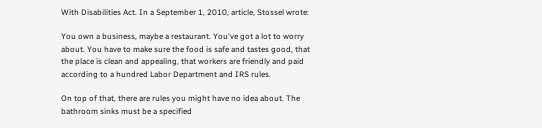With Disabilities Act. In a September 1, 2010, article, Stossel wrote:

You own a business, maybe a restaurant. You've got a lot to worry about. You have to make sure the food is safe and tastes good, that the place is clean and appealing, that workers are friendly and paid according to a hundred Labor Department and IRS rules.

On top of that, there are rules you might have no idea about. The bathroom sinks must be a specified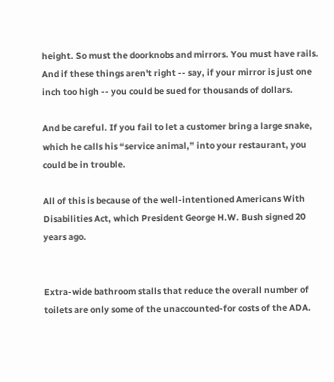height. So must the doorknobs and mirrors. You must have rails. And if these things aren't right -- say, if your mirror is just one inch too high -- you could be sued for thousands of dollars.

And be careful. If you fail to let a customer bring a large snake, which he calls his “service animal,” into your restaurant, you could be in trouble.

All of this is because of the well-intentioned Americans With Disabilities Act, which President George H.W. Bush signed 20 years ago.


Extra-wide bathroom stalls that reduce the overall number of toilets are only some of the unaccounted-for costs of the ADA.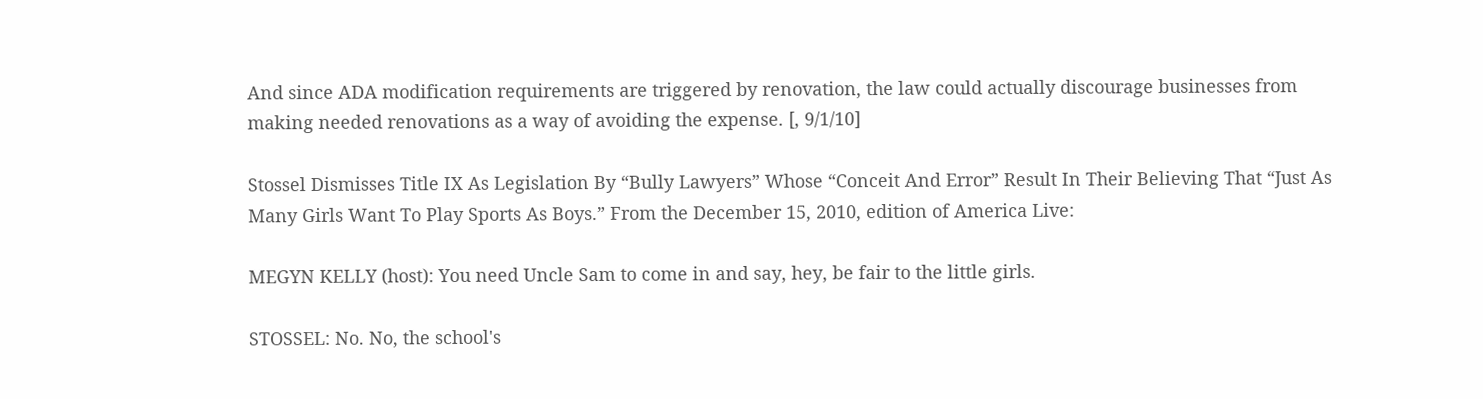And since ADA modification requirements are triggered by renovation, the law could actually discourage businesses from making needed renovations as a way of avoiding the expense. [, 9/1/10]

Stossel Dismisses Title IX As Legislation By “Bully Lawyers” Whose “Conceit And Error” Result In Their Believing That “Just As Many Girls Want To Play Sports As Boys.” From the December 15, 2010, edition of America Live:

MEGYN KELLY (host): You need Uncle Sam to come in and say, hey, be fair to the little girls.

STOSSEL: No. No, the school's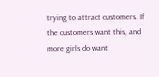trying to attract customers. If the customers want this, and more girls do want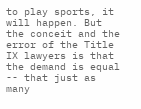to play sports, it will happen. But the conceit and the error of the Title IX lawyers is that the demand is equal -- that just as many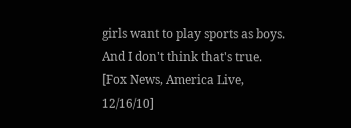girls want to play sports as boys. And I don't think that's true. [Fox News, America Live, 12/16/10]